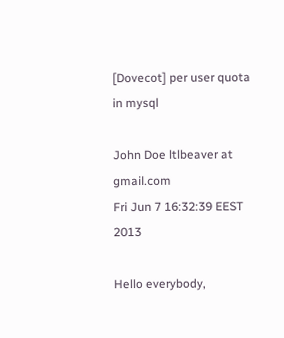[Dovecot] per user quota in mysql

John Doe ltlbeaver at gmail.com
Fri Jun 7 16:32:39 EEST 2013

Hello everybody,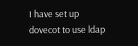I have set up dovecot to use ldap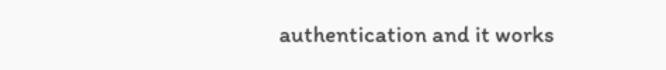authentication and it works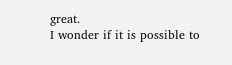great.
I wonder if it is possible to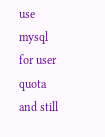use mysql for user quota and still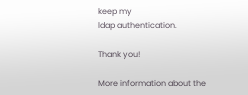keep my
ldap authentication.

Thank you!

More information about the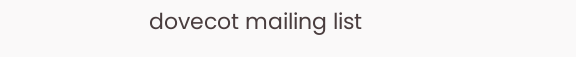dovecot mailing list